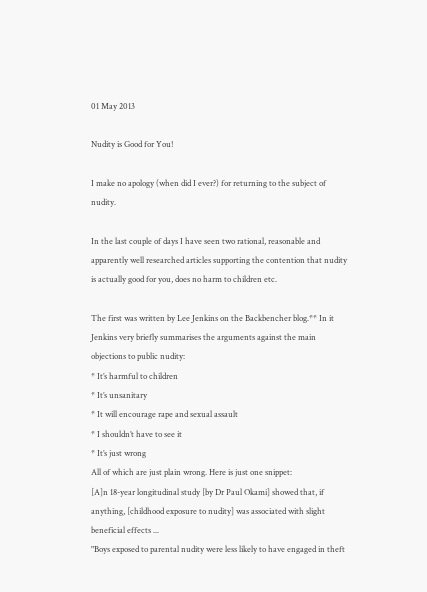01 May 2013

Nudity is Good for You!

I make no apology (when did I ever?) for returning to the subject of nudity.

In the last couple of days I have seen two rational, reasonable and apparently well researched articles supporting the contention that nudity is actually good for you, does no harm to children etc.

The first was written by Lee Jenkins on the Backbencher blog.** In it Jenkins very briefly summarises the arguments against the main objections to public nudity:
* It’s harmful to children
* It’s unsanitary
* It will encourage rape and sexual assault
* I shouldn’t have to see it
* It’s just wrong
All of which are just plain wrong. Here is just one snippet:
[A]n 18-year longitudinal study [by Dr Paul Okami] showed that, if anything, [childhood exposure to nudity] was associated with slight beneficial effects ...
"Boys exposed to parental nudity were less likely to have engaged in theft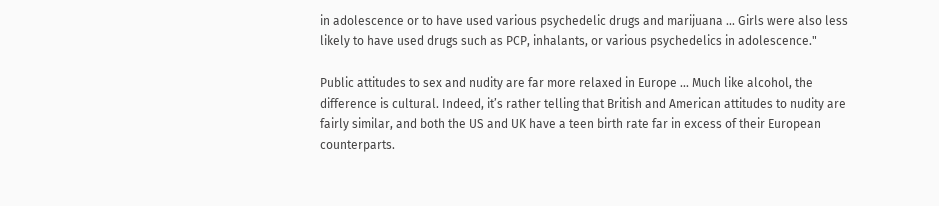in adolescence or to have used various psychedelic drugs and marijuana ... Girls were also less likely to have used drugs such as PCP, inhalants, or various psychedelics in adolescence."

Public attitudes to sex and nudity are far more relaxed in Europe ... Much like alcohol, the difference is cultural. Indeed, it’s rather telling that British and American attitudes to nudity are fairly similar, and both the US and UK have a teen birth rate far in excess of their European counterparts.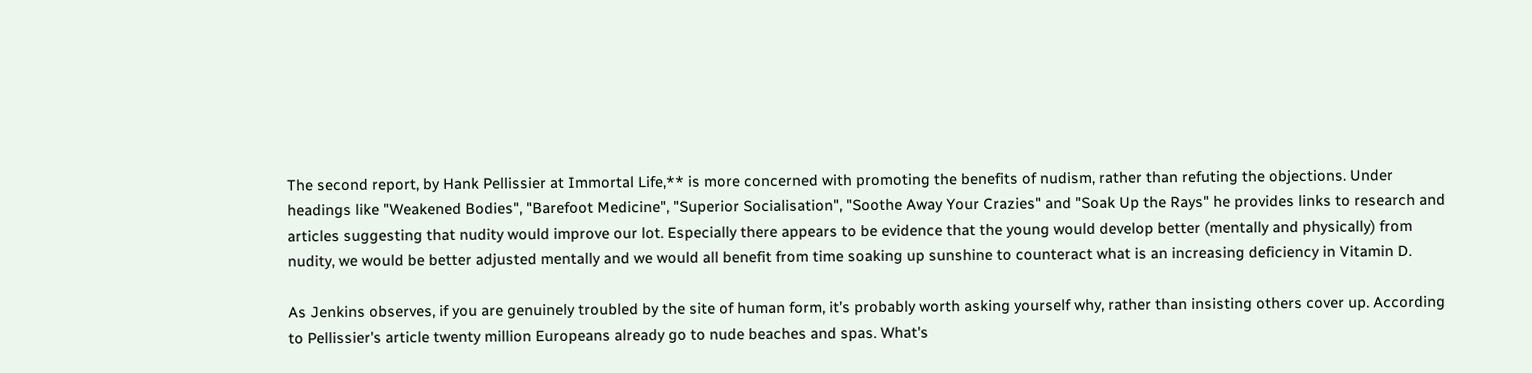The second report, by Hank Pellissier at Immortal Life,** is more concerned with promoting the benefits of nudism, rather than refuting the objections. Under headings like "Weakened Bodies", "Barefoot Medicine", "Superior Socialisation", "Soothe Away Your Crazies" and "Soak Up the Rays" he provides links to research and articles suggesting that nudity would improve our lot. Especially there appears to be evidence that the young would develop better (mentally and physically) from nudity, we would be better adjusted mentally and we would all benefit from time soaking up sunshine to counteract what is an increasing deficiency in Vitamin D.

As Jenkins observes, if you are genuinely troubled by the site of human form, it’s probably worth asking yourself why, rather than insisting others cover up. According to Pellissier's article twenty million Europeans already go to nude beaches and spas. What's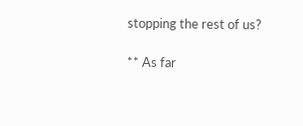stopping the rest of us?

** As far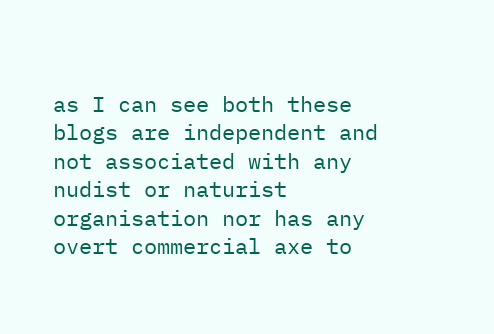as I can see both these blogs are independent and not associated with any nudist or naturist organisation nor has any overt commercial axe to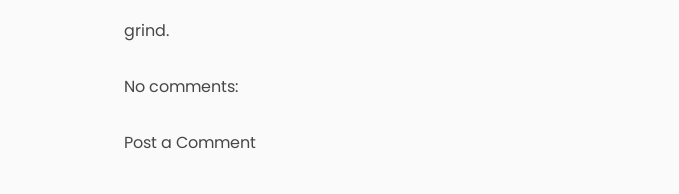grind.

No comments:

Post a Comment